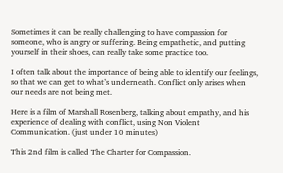Sometimes it can be really challenging to have compassion for someone, who is angry or suffering. Being empathetic, and putting yourself in their shoes, can really take some practice too.

I often talk about the importance of being able to identify our feelings, so that we can get to what’s underneath. Conflict only arises when our needs are not being met.

Here is a film of Marshall Rosenberg, talking about empathy, and his experience of dealing with conflict, using Non Violent Communication. (just under 10 minutes)

This 2nd film is called The Charter for Compassion.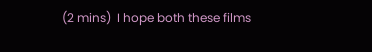(2 mins)  I hope both these films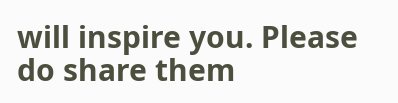will inspire you. Please do share them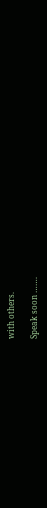with others.

Speak soon …….